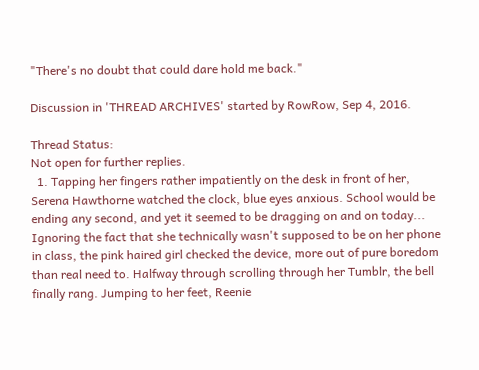"There's no doubt that could dare hold me back."

Discussion in 'THREAD ARCHIVES' started by RowRow, Sep 4, 2016.

Thread Status:
Not open for further replies.
  1. Tapping her fingers rather impatiently on the desk in front of her, Serena Hawthorne watched the clock, blue eyes anxious. School would be ending any second, and yet it seemed to be dragging on and on today... Ignoring the fact that she technically wasn't supposed to be on her phone in class, the pink haired girl checked the device, more out of pure boredom than real need to. Halfway through scrolling through her Tumblr, the bell finally rang. Jumping to her feet, Reenie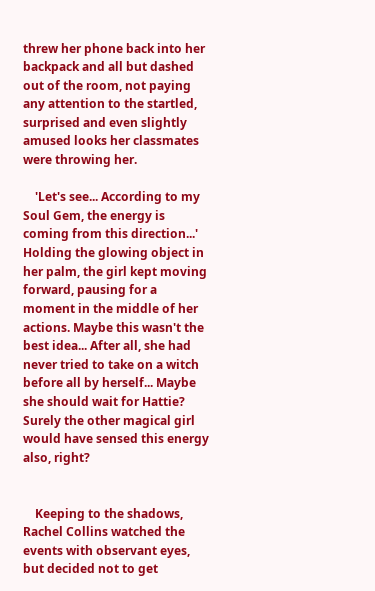threw her phone back into her backpack and all but dashed out of the room, not paying any attention to the startled, surprised and even slightly amused looks her classmates were throwing her.

    'Let's see... According to my Soul Gem, the energy is coming from this direction...' Holding the glowing object in her palm, the girl kept moving forward, pausing for a moment in the middle of her actions. Maybe this wasn't the best idea... After all, she had never tried to take on a witch before all by herself... Maybe she should wait for Hattie? Surely the other magical girl would have sensed this energy also, right?


    Keeping to the shadows, Rachel Collins watched the events with observant eyes, but decided not to get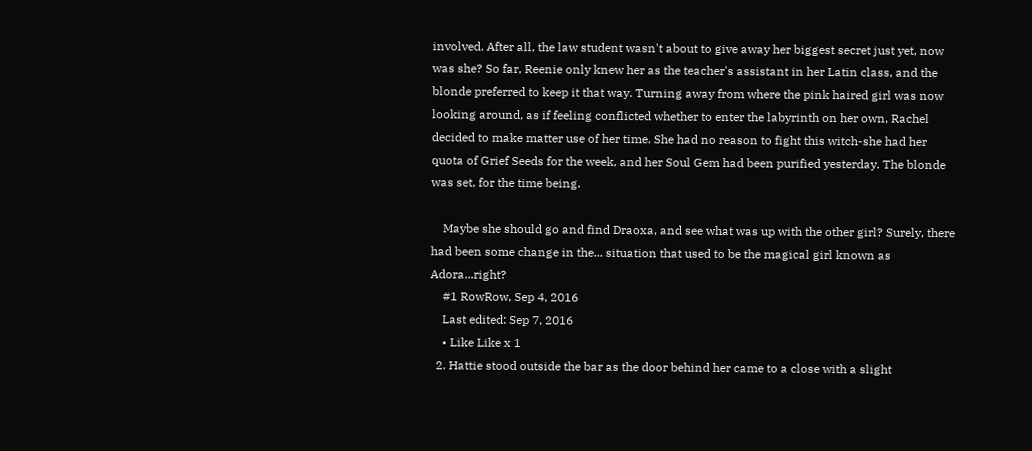involved. After all, the law student wasn't about to give away her biggest secret just yet, now was she? So far, Reenie only knew her as the teacher's assistant in her Latin class, and the blonde preferred to keep it that way. Turning away from where the pink haired girl was now looking around, as if feeling conflicted whether to enter the labyrinth on her own, Rachel decided to make matter use of her time. She had no reason to fight this witch-she had her quota of Grief Seeds for the week, and her Soul Gem had been purified yesterday. The blonde was set, for the time being.

    Maybe she should go and find Draoxa, and see what was up with the other girl? Surely, there had been some change in the... situation that used to be the magical girl known as Adora...right?
    #1 RowRow, Sep 4, 2016
    Last edited: Sep 7, 2016
    • Like Like x 1
  2. Hattie stood outside the bar as the door behind her came to a close with a slight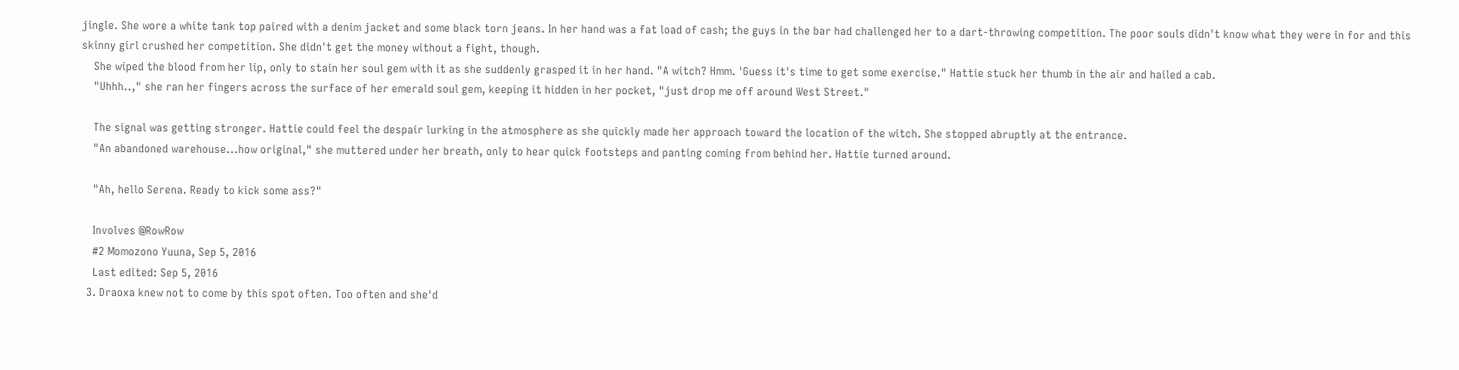jingle. She wore a white tank top paired with a denim jacket and some black torn jeans. In her hand was a fat load of cash; the guys in the bar had challenged her to a dart-throwing competition. The poor souls didn't know what they were in for and this skinny girl crushed her competition. She didn't get the money without a fight, though.
    She wiped the blood from her lip, only to stain her soul gem with it as she suddenly grasped it in her hand. "A witch? Hmm. 'Guess it's time to get some exercise." Hattie stuck her thumb in the air and hailed a cab.
    "Uhhh..," she ran her fingers across the surface of her emerald soul gem, keeping it hidden in her pocket, "just drop me off around West Street."

    The signal was getting stronger. Hattie could feel the despair lurking in the atmosphere as she quickly made her approach toward the location of the witch. She stopped abruptly at the entrance.
    "An abandoned warehouse...how original," she muttered under her breath, only to hear quick footsteps and panting coming from behind her. Hattie turned around.

    "Ah, hello Serena. Ready to kick some ass?"

    Involves @RowRow
    #2 Momozono Yuuna, Sep 5, 2016
    Last edited: Sep 5, 2016
  3. Draoxa knew not to come by this spot often. Too often and she'd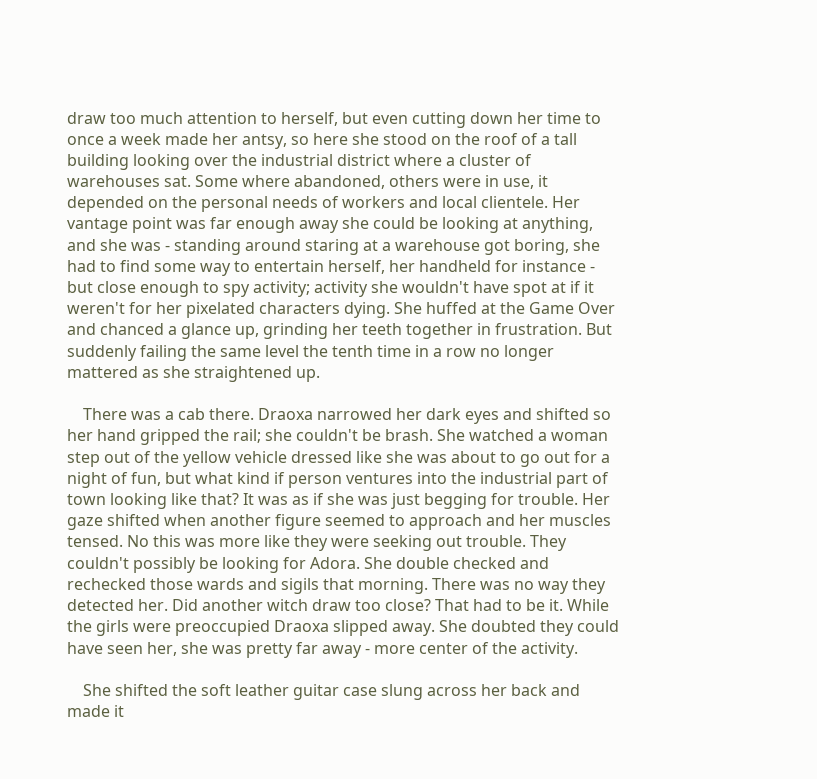draw too much attention to herself, but even cutting down her time to once a week made her antsy, so here she stood on the roof of a tall building looking over the industrial district where a cluster of warehouses sat. Some where abandoned, others were in use, it depended on the personal needs of workers and local clientele. Her vantage point was far enough away she could be looking at anything, and she was - standing around staring at a warehouse got boring, she had to find some way to entertain herself, her handheld for instance - but close enough to spy activity; activity she wouldn't have spot at if it weren't for her pixelated characters dying. She huffed at the Game Over and chanced a glance up, grinding her teeth together in frustration. But suddenly failing the same level the tenth time in a row no longer mattered as she straightened up.

    There was a cab there. Draoxa narrowed her dark eyes and shifted so her hand gripped the rail; she couldn't be brash. She watched a woman step out of the yellow vehicle dressed like she was about to go out for a night of fun, but what kind if person ventures into the industrial part of town looking like that? It was as if she was just begging for trouble. Her gaze shifted when another figure seemed to approach and her muscles tensed. No this was more like they were seeking out trouble. They couldn't possibly be looking for Adora. She double checked and rechecked those wards and sigils that morning. There was no way they detected her. Did another witch draw too close? That had to be it. While the girls were preoccupied Draoxa slipped away. She doubted they could have seen her, she was pretty far away - more center of the activity.

    She shifted the soft leather guitar case slung across her back and made it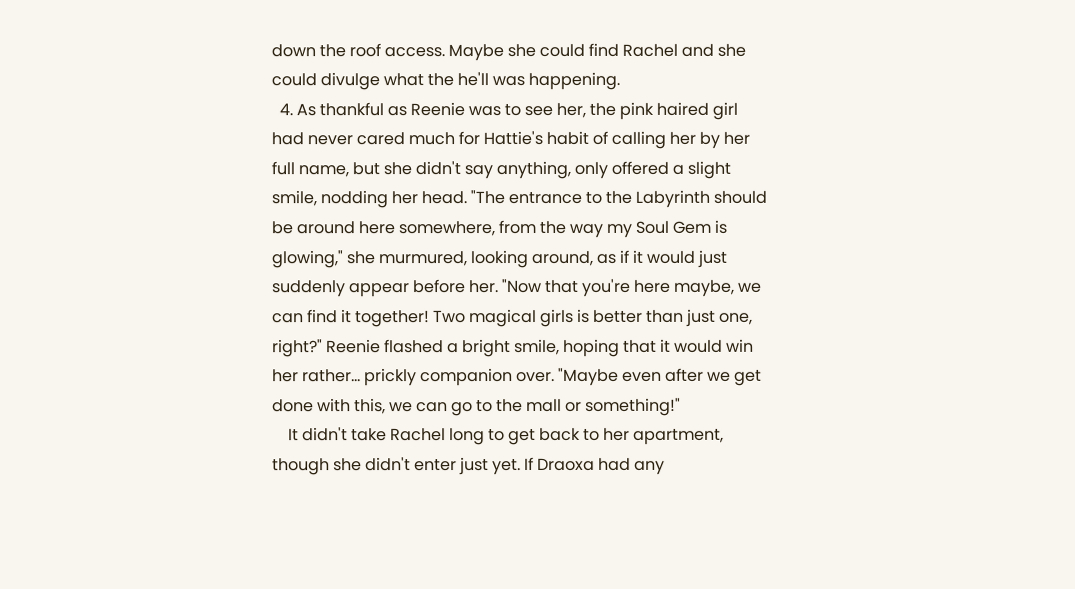down the roof access. Maybe she could find Rachel and she could divulge what the he'll was happening.
  4. As thankful as Reenie was to see her, the pink haired girl had never cared much for Hattie's habit of calling her by her full name, but she didn't say anything, only offered a slight smile, nodding her head. "The entrance to the Labyrinth should be around here somewhere, from the way my Soul Gem is glowing," she murmured, looking around, as if it would just suddenly appear before her. "Now that you're here maybe, we can find it together! Two magical girls is better than just one, right?" Reenie flashed a bright smile, hoping that it would win her rather... prickly companion over. "Maybe even after we get done with this, we can go to the mall or something!"
    It didn't take Rachel long to get back to her apartment, though she didn't enter just yet. If Draoxa had any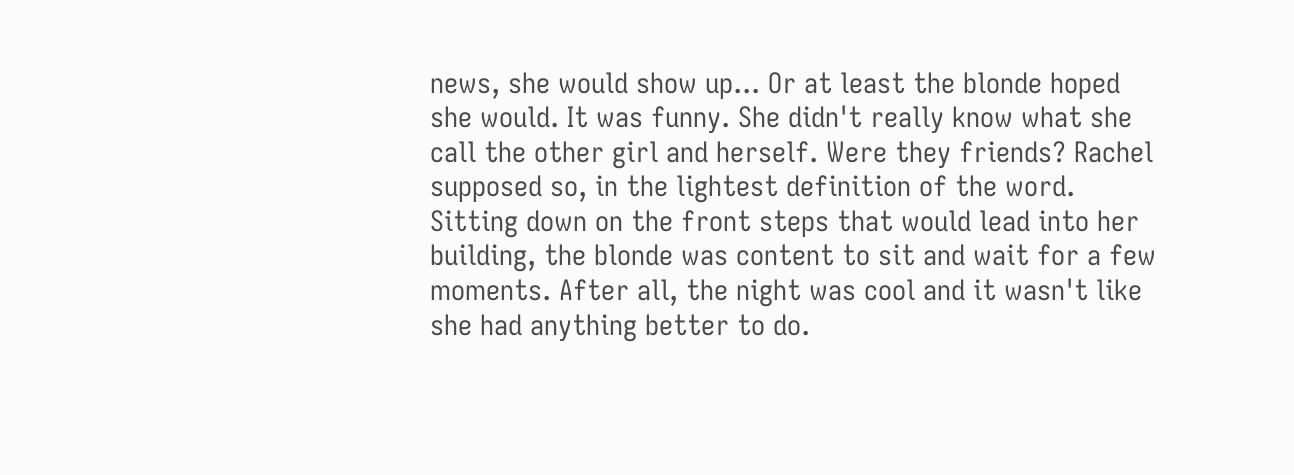news, she would show up... Or at least the blonde hoped she would. It was funny. She didn't really know what she call the other girl and herself. Were they friends? Rachel supposed so, in the lightest definition of the word. Sitting down on the front steps that would lead into her building, the blonde was content to sit and wait for a few moments. After all, the night was cool and it wasn't like she had anything better to do.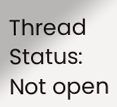Thread Status:
Not open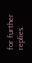for further replies.